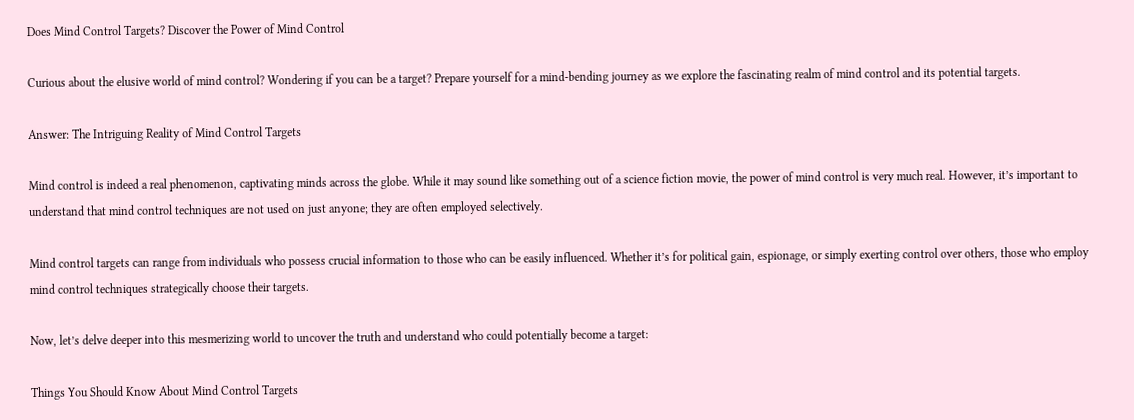Does Mind Control Targets? Discover the Power of Mind Control

Curious about the elusive world of mind control? Wondering if you can be a target? Prepare yourself for a mind-bending journey as we explore the fascinating realm of mind control and its potential targets.

Answer: The Intriguing Reality of Mind Control Targets

Mind control is indeed a real phenomenon, captivating minds across the globe. While it may sound like something out of a science fiction movie, the power of mind control is very much real. However, it’s important to understand that mind control techniques are not used on just anyone; they are often employed selectively.

Mind control targets can range from individuals who possess crucial information to those who can be easily influenced. Whether it’s for political gain, espionage, or simply exerting control over others, those who employ mind control techniques strategically choose their targets.

Now, let’s delve deeper into this mesmerizing world to uncover the truth and understand who could potentially become a target:

Things You Should Know About Mind Control Targets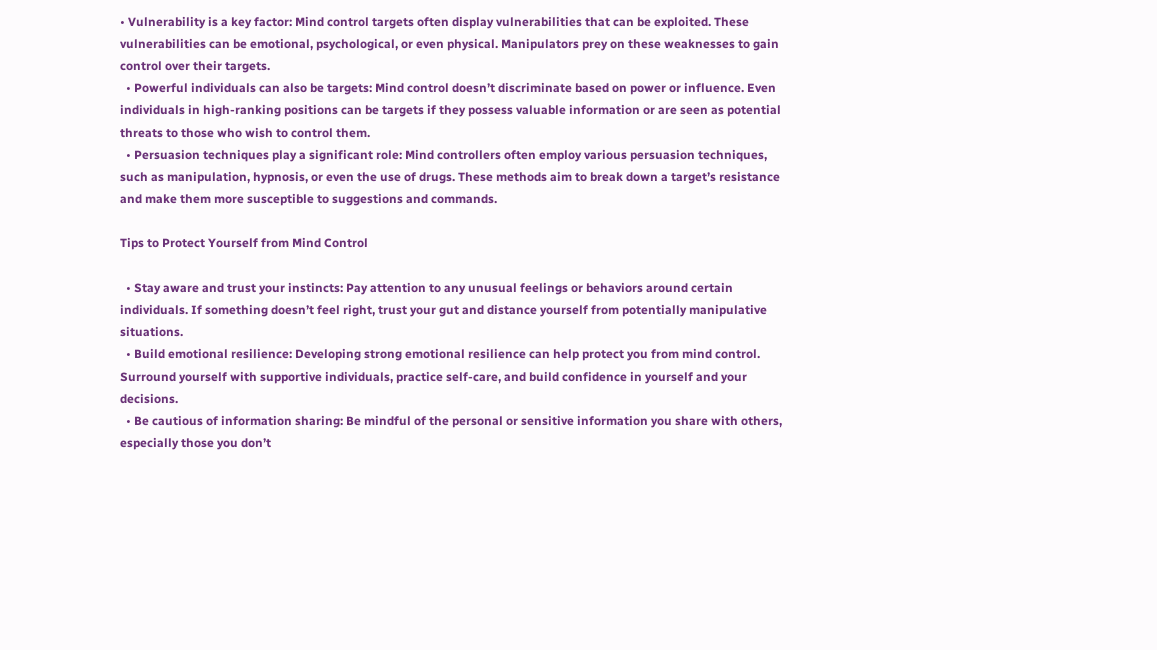• Vulnerability is a key factor: Mind control targets often display vulnerabilities that can be exploited. These vulnerabilities can be emotional, psychological, or even physical. Manipulators prey on these weaknesses to gain control over their targets.
  • Powerful individuals can also be targets: Mind control doesn’t discriminate based on power or influence. Even individuals in high-ranking positions can be targets if they possess valuable information or are seen as potential threats to those who wish to control them.
  • Persuasion techniques play a significant role: Mind controllers often employ various persuasion techniques, such as manipulation, hypnosis, or even the use of drugs. These methods aim to break down a target’s resistance and make them more susceptible to suggestions and commands.

Tips to Protect Yourself from Mind Control

  • Stay aware and trust your instincts: Pay attention to any unusual feelings or behaviors around certain individuals. If something doesn’t feel right, trust your gut and distance yourself from potentially manipulative situations.
  • Build emotional resilience: Developing strong emotional resilience can help protect you from mind control. Surround yourself with supportive individuals, practice self-care, and build confidence in yourself and your decisions.
  • Be cautious of information sharing: Be mindful of the personal or sensitive information you share with others, especially those you don’t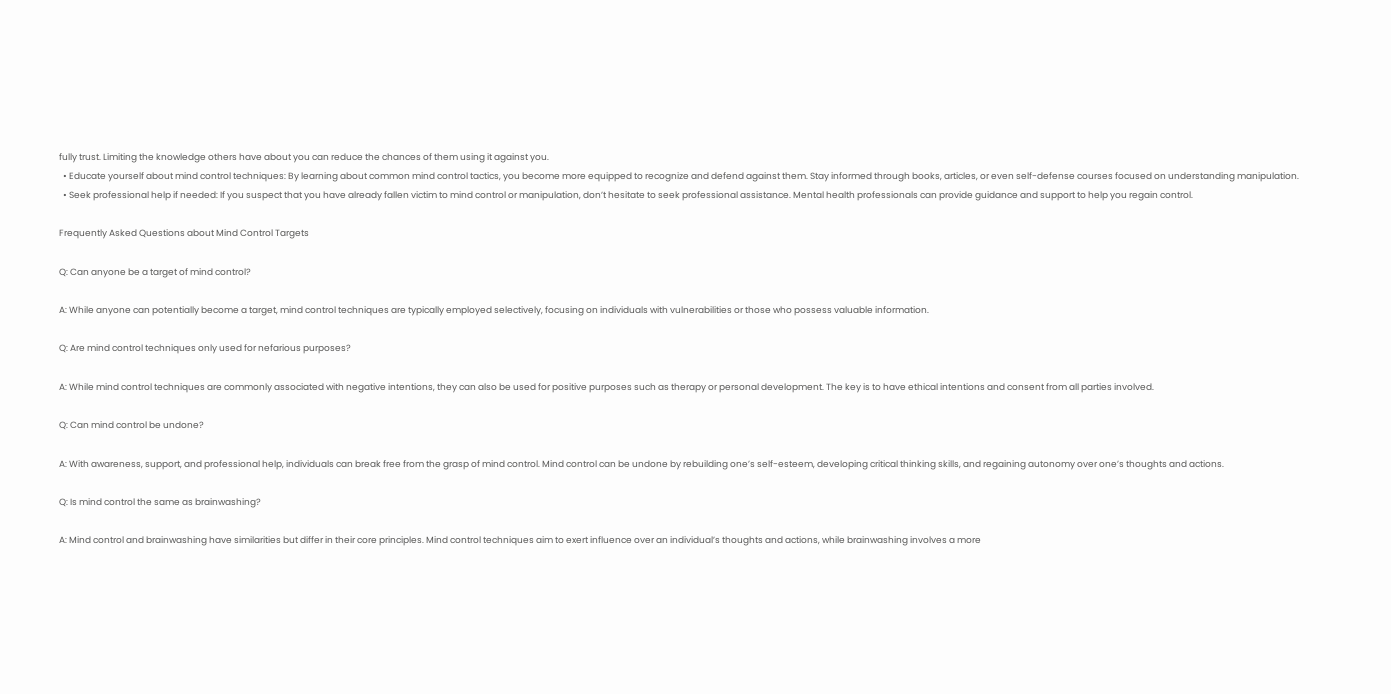fully trust. Limiting the knowledge others have about you can reduce the chances of them using it against you.
  • Educate yourself about mind control techniques: By learning about common mind control tactics, you become more equipped to recognize and defend against them. Stay informed through books, articles, or even self-defense courses focused on understanding manipulation.
  • Seek professional help if needed: If you suspect that you have already fallen victim to mind control or manipulation, don’t hesitate to seek professional assistance. Mental health professionals can provide guidance and support to help you regain control.

Frequently Asked Questions about Mind Control Targets

Q: Can anyone be a target of mind control?

A: While anyone can potentially become a target, mind control techniques are typically employed selectively, focusing on individuals with vulnerabilities or those who possess valuable information.

Q: Are mind control techniques only used for nefarious purposes?

A: While mind control techniques are commonly associated with negative intentions, they can also be used for positive purposes such as therapy or personal development. The key is to have ethical intentions and consent from all parties involved.

Q: Can mind control be undone?

A: With awareness, support, and professional help, individuals can break free from the grasp of mind control. Mind control can be undone by rebuilding one’s self-esteem, developing critical thinking skills, and regaining autonomy over one’s thoughts and actions.

Q: Is mind control the same as brainwashing?

A: Mind control and brainwashing have similarities but differ in their core principles. Mind control techniques aim to exert influence over an individual’s thoughts and actions, while brainwashing involves a more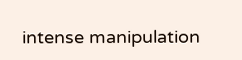intense manipulation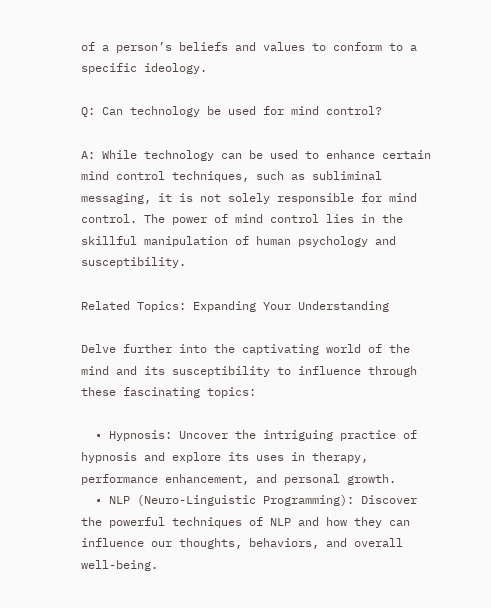of a person’s beliefs and values to conform to a specific ideology.

Q: Can technology be used for mind control?

A: While technology can be used to enhance certain mind control techniques, such as subliminal messaging, it is not solely responsible for mind control. The power of mind control lies in the skillful manipulation of human psychology and susceptibility.

Related Topics: Expanding Your Understanding

Delve further into the captivating world of the mind and its susceptibility to influence through these fascinating topics:

  • Hypnosis: Uncover the intriguing practice of hypnosis and explore its uses in therapy, performance enhancement, and personal growth.
  • NLP (Neuro-Linguistic Programming): Discover the powerful techniques of NLP and how they can influence our thoughts, behaviors, and overall well-being.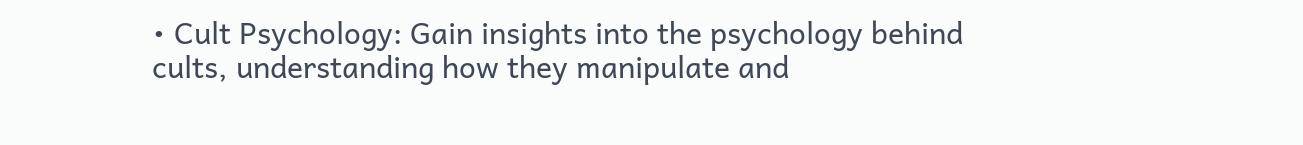• Cult Psychology: Gain insights into the psychology behind cults, understanding how they manipulate and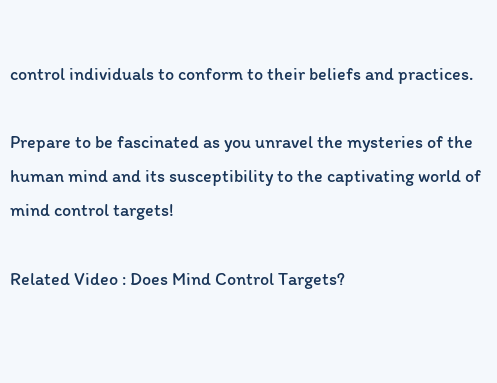control individuals to conform to their beliefs and practices.

Prepare to be fascinated as you unravel the mysteries of the human mind and its susceptibility to the captivating world of mind control targets!

Related Video : Does Mind Control Targets?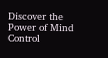Discover the Power of Mind Control